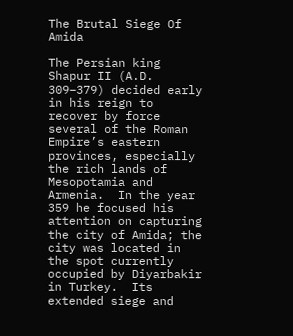The Brutal Siege Of Amida

The Persian king Shapur II (A.D. 309–379) decided early in his reign to recover by force several of the Roman Empire’s eastern provinces, especially the rich lands of Mesopotamia and Armenia.  In the year 359 he focused his attention on capturing the city of Amida; the city was located in the spot currently occupied by Diyarbakir in Turkey.  Its extended siege and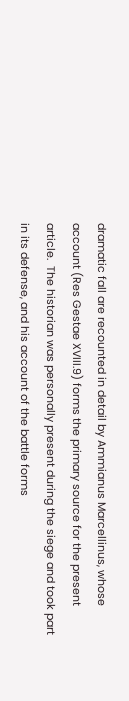dramatic fall are recounted in detail by Ammianus Marcellinus, whose account (Res Gestae XVIII.9) forms the primary source for the present article.  The historian was personally present during the siege and took part in its defense, and his account of the battle forms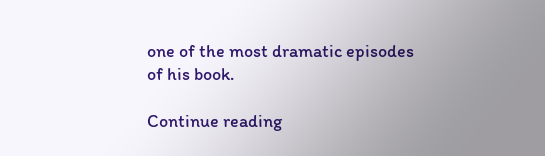one of the most dramatic episodes of his book.

Continue reading